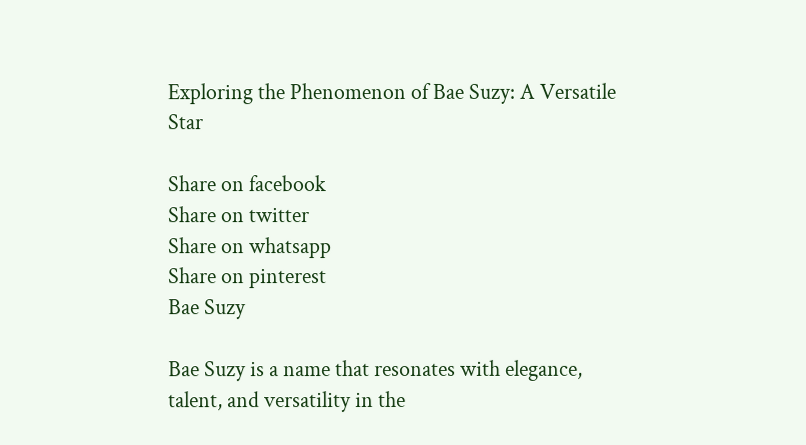Exploring the Phenomenon of Bae Suzy: A Versatile Star

Share on facebook
Share on twitter
Share on whatsapp
Share on pinterest
Bae Suzy

Bae Suzy is a name that resonates with elegance, talent, and versatility in the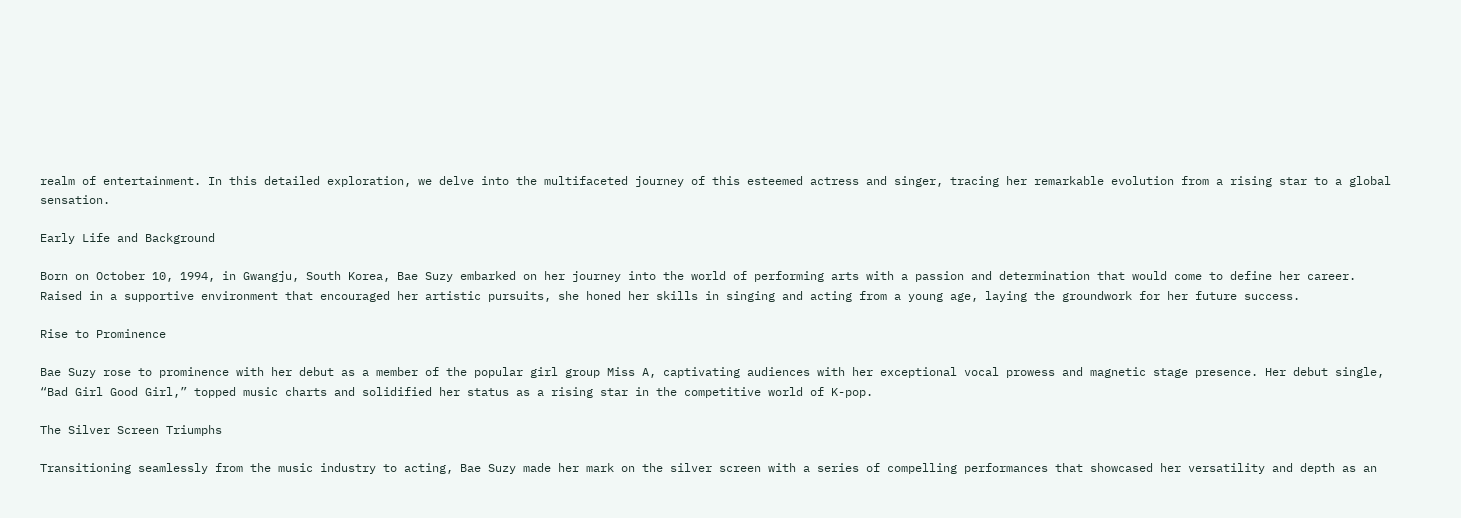realm of entertainment. In this detailed exploration, we delve into the multifaceted journey of this esteemed actress and singer, tracing her remarkable evolution from a rising star to a global sensation.

Early Life and Background

Born on October 10, 1994, in Gwangju, South Korea, Bae Suzy embarked on her journey into the world of performing arts with a passion and determination that would come to define her career. Raised in a supportive environment that encouraged her artistic pursuits, she honed her skills in singing and acting from a young age, laying the groundwork for her future success.

Rise to Prominence

Bae Suzy rose to prominence with her debut as a member of the popular girl group Miss A, captivating audiences with her exceptional vocal prowess and magnetic stage presence. Her debut single, “Bad Girl Good Girl,” topped music charts and solidified her status as a rising star in the competitive world of K-pop.

The Silver Screen Triumphs

Transitioning seamlessly from the music industry to acting, Bae Suzy made her mark on the silver screen with a series of compelling performances that showcased her versatility and depth as an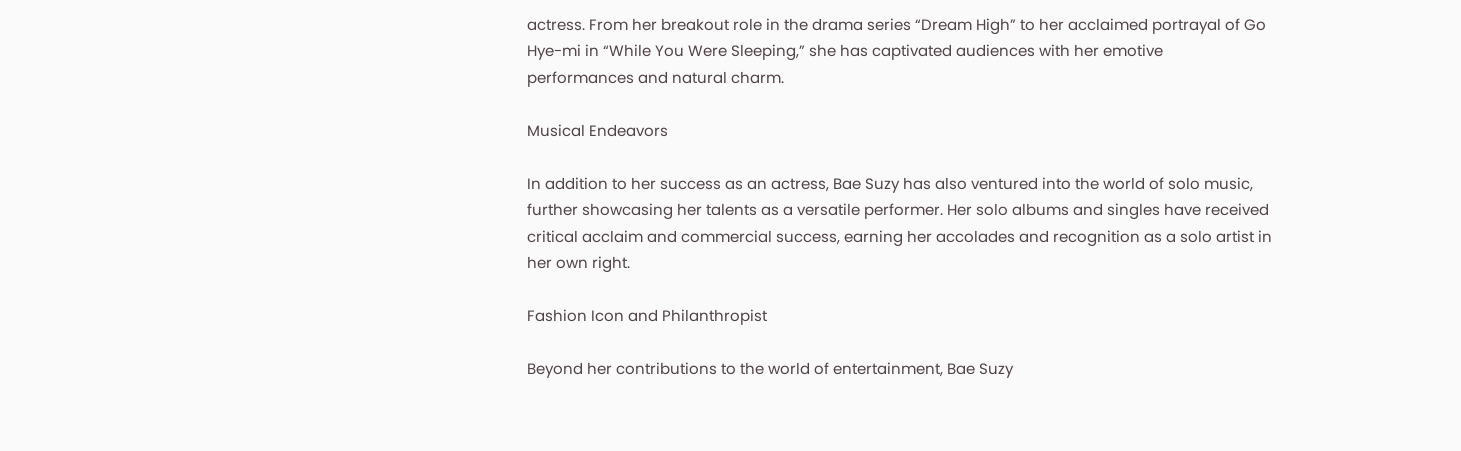actress. From her breakout role in the drama series “Dream High” to her acclaimed portrayal of Go Hye-mi in “While You Were Sleeping,” she has captivated audiences with her emotive performances and natural charm.

Musical Endeavors

In addition to her success as an actress, Bae Suzy has also ventured into the world of solo music, further showcasing her talents as a versatile performer. Her solo albums and singles have received critical acclaim and commercial success, earning her accolades and recognition as a solo artist in her own right.

Fashion Icon and Philanthropist

Beyond her contributions to the world of entertainment, Bae Suzy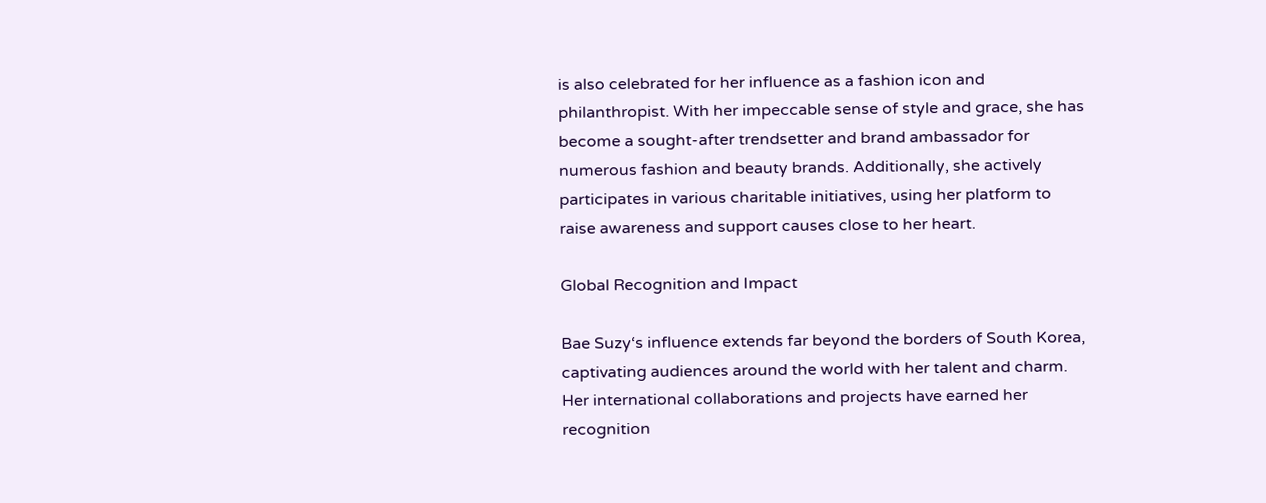is also celebrated for her influence as a fashion icon and philanthropist. With her impeccable sense of style and grace, she has become a sought-after trendsetter and brand ambassador for numerous fashion and beauty brands. Additionally, she actively participates in various charitable initiatives, using her platform to raise awareness and support causes close to her heart.

Global Recognition and Impact

Bae Suzy‘s influence extends far beyond the borders of South Korea, captivating audiences around the world with her talent and charm. Her international collaborations and projects have earned her recognition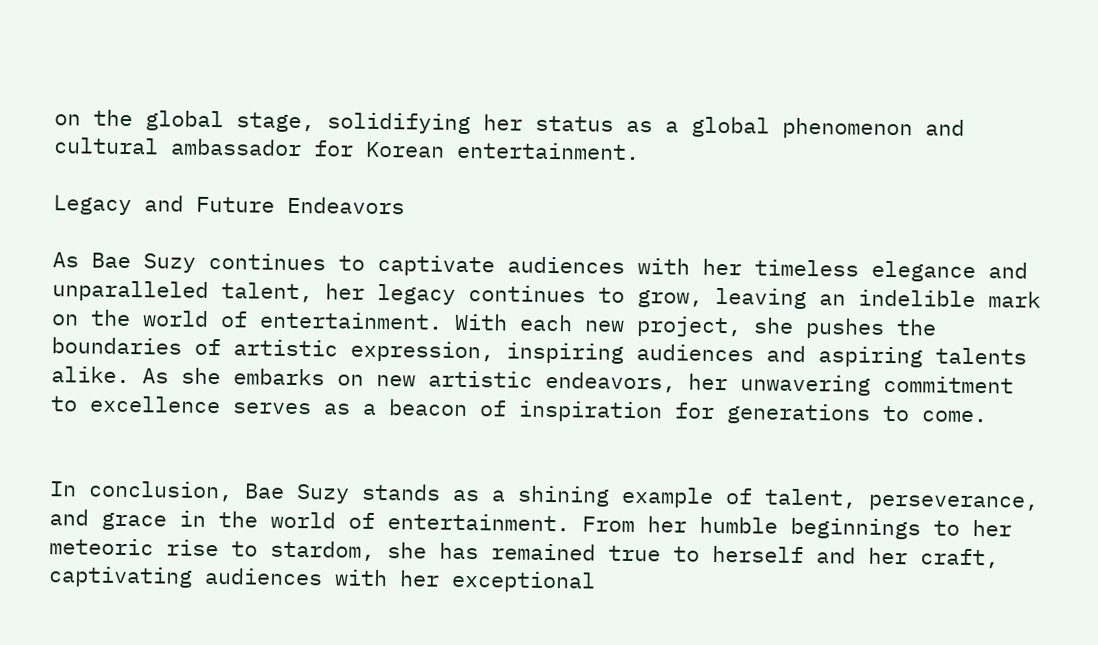on the global stage, solidifying her status as a global phenomenon and cultural ambassador for Korean entertainment.

Legacy and Future Endeavors

As Bae Suzy continues to captivate audiences with her timeless elegance and unparalleled talent, her legacy continues to grow, leaving an indelible mark on the world of entertainment. With each new project, she pushes the boundaries of artistic expression, inspiring audiences and aspiring talents alike. As she embarks on new artistic endeavors, her unwavering commitment to excellence serves as a beacon of inspiration for generations to come.


In conclusion, Bae Suzy stands as a shining example of talent, perseverance, and grace in the world of entertainment. From her humble beginnings to her meteoric rise to stardom, she has remained true to herself and her craft, captivating audiences with her exceptional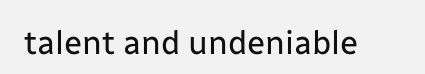talent and undeniable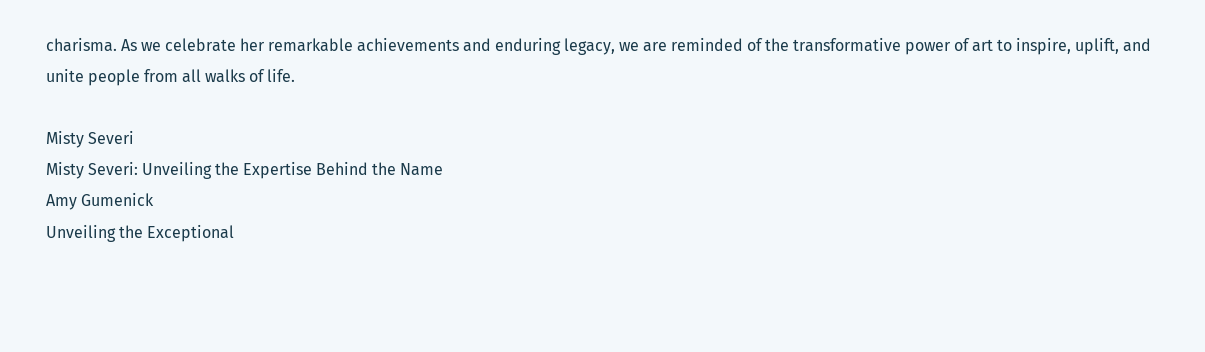charisma. As we celebrate her remarkable achievements and enduring legacy, we are reminded of the transformative power of art to inspire, uplift, and unite people from all walks of life.

Misty Severi
Misty Severi: Unveiling the Expertise Behind the Name
Amy Gumenick
Unveiling the Exceptional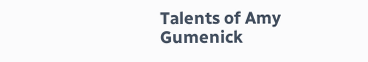Talents of Amy Gumenick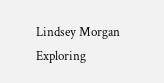Lindsey Morgan
Exploring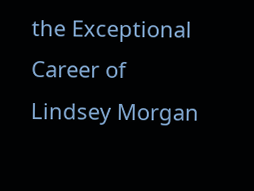the Exceptional Career of Lindsey Morgan